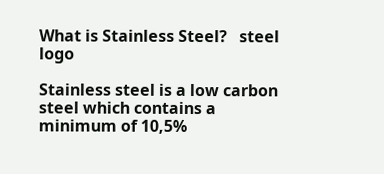What is Stainless Steel?   steel logo

Stainless steel is a low carbon steel which contains a minimum of 10,5%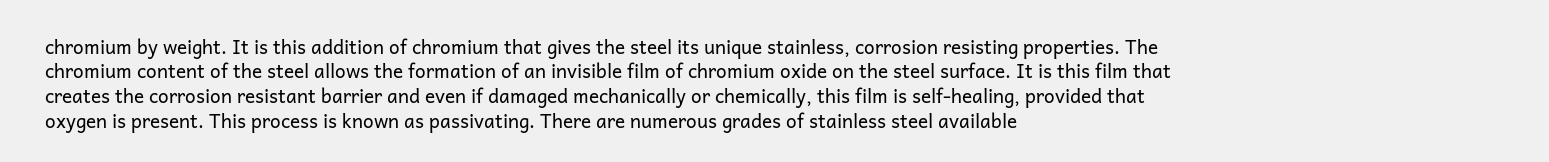chromium by weight. It is this addition of chromium that gives the steel its unique stainless, corrosion resisting properties. The chromium content of the steel allows the formation of an invisible film of chromium oxide on the steel surface. It is this film that creates the corrosion resistant barrier and even if damaged mechanically or chemically, this film is self-healing, provided that oxygen is present. This process is known as passivating. There are numerous grades of stainless steel available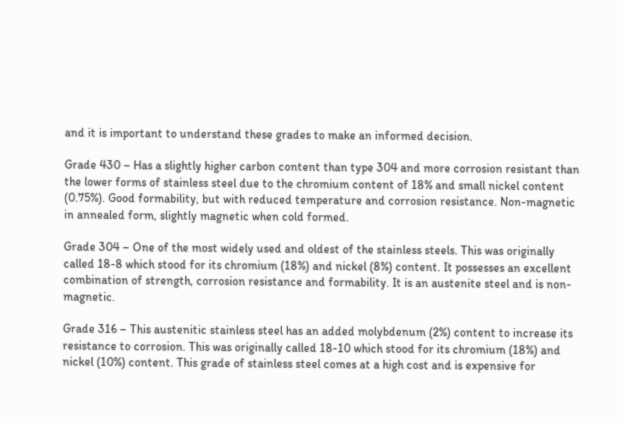and it is important to understand these grades to make an informed decision.

Grade 430 – Has a slightly higher carbon content than type 304 and more corrosion resistant than the lower forms of stainless steel due to the chromium content of 18% and small nickel content (0.75%). Good formability, but with reduced temperature and corrosion resistance. Non-magnetic in annealed form, slightly magnetic when cold formed.

Grade 304 – One of the most widely used and oldest of the stainless steels. This was originally called 18-8 which stood for its chromium (18%) and nickel (8%) content. It possesses an excellent combination of strength, corrosion resistance and formability. It is an austenite steel and is non-magnetic.

Grade 316 – This austenitic stainless steel has an added molybdenum (2%) content to increase its resistance to corrosion. This was originally called 18-10 which stood for its chromium (18%) and nickel (10%) content. This grade of stainless steel comes at a high cost and is expensive for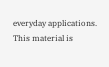everyday applications. This material is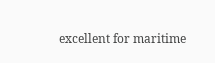excellent for maritime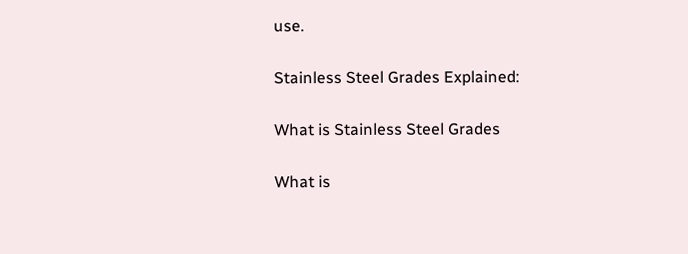use.

Stainless Steel Grades Explained:

What is Stainless Steel Grades

What is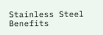Stainless Steel Benefits